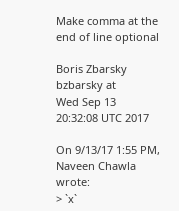Make comma at the end of line optional

Boris Zbarsky bzbarsky at
Wed Sep 13 20:32:08 UTC 2017

On 9/13/17 1:55 PM, Naveen Chawla wrote:
> `x`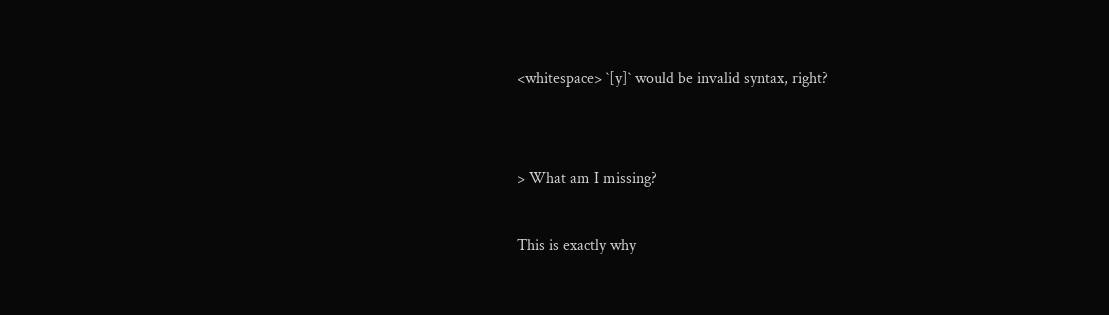<whitespace> `[y]` would be invalid syntax, right?


> What am I missing?

This is exactly why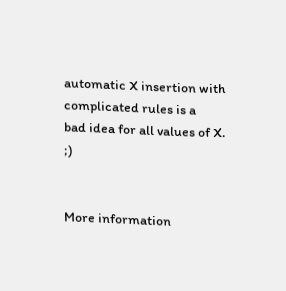automatic X insertion with complicated rules is a
bad idea for all values of X.  ;)


More information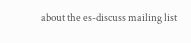about the es-discuss mailing list